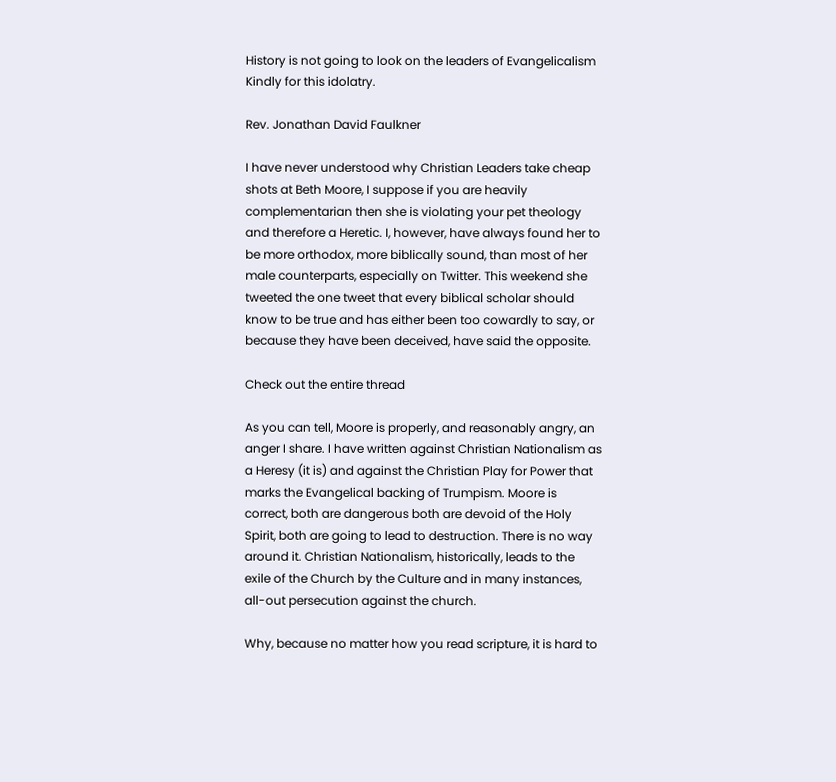History is not going to look on the leaders of Evangelicalism Kindly for this idolatry.

Rev. Jonathan David Faulkner

I have never understood why Christian Leaders take cheap shots at Beth Moore, I suppose if you are heavily complementarian then she is violating your pet theology and therefore a Heretic. I, however, have always found her to be more orthodox, more biblically sound, than most of her male counterparts, especially on Twitter. This weekend she tweeted the one tweet that every biblical scholar should know to be true and has either been too cowardly to say, or because they have been deceived, have said the opposite.

Check out the entire thread

As you can tell, Moore is properly, and reasonably angry, an anger I share. I have written against Christian Nationalism as a Heresy (it is) and against the Christian Play for Power that marks the Evangelical backing of Trumpism. Moore is correct, both are dangerous both are devoid of the Holy Spirit, both are going to lead to destruction. There is no way around it. Christian Nationalism, historically, leads to the exile of the Church by the Culture and in many instances, all-out persecution against the church.

Why, because no matter how you read scripture, it is hard to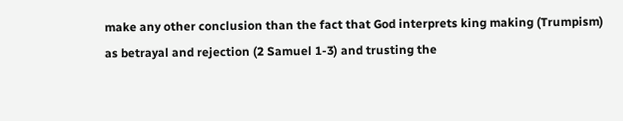make any other conclusion than the fact that God interprets king making (Trumpism) as betrayal and rejection (2 Samuel 1-3) and trusting the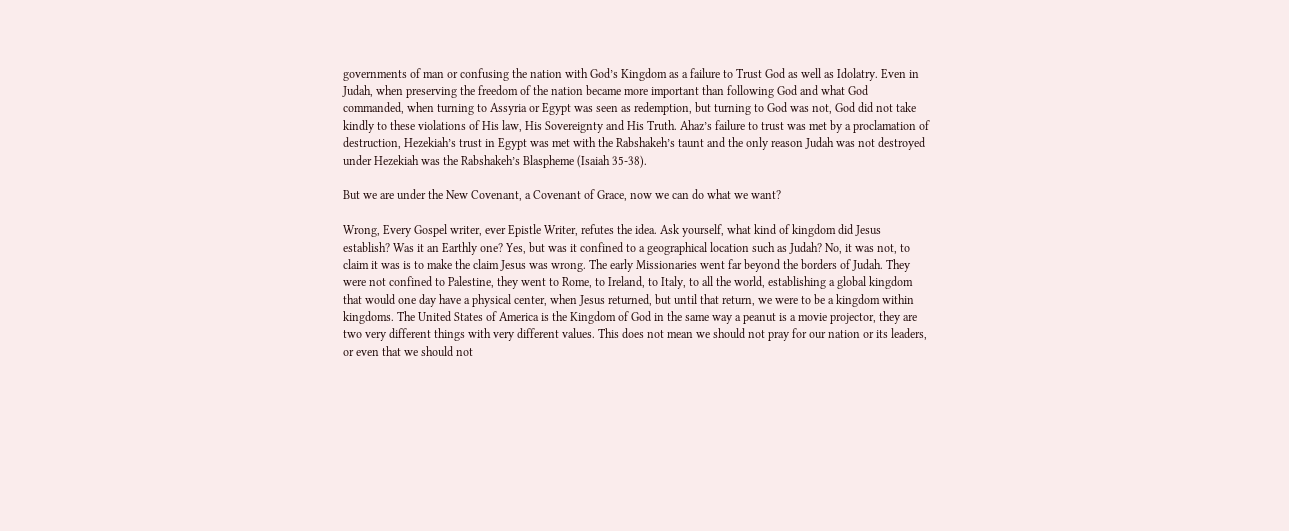governments of man or confusing the nation with God’s Kingdom as a failure to Trust God as well as Idolatry. Even in Judah, when preserving the freedom of the nation became more important than following God and what God commanded, when turning to Assyria or Egypt was seen as redemption, but turning to God was not, God did not take kindly to these violations of His law, His Sovereignty and His Truth. Ahaz’s failure to trust was met by a proclamation of destruction, Hezekiah’s trust in Egypt was met with the Rabshakeh’s taunt and the only reason Judah was not destroyed under Hezekiah was the Rabshakeh’s Blaspheme (Isaiah 35-38).

But we are under the New Covenant, a Covenant of Grace, now we can do what we want?

Wrong, Every Gospel writer, ever Epistle Writer, refutes the idea. Ask yourself, what kind of kingdom did Jesus establish? Was it an Earthly one? Yes, but was it confined to a geographical location such as Judah? No, it was not, to claim it was is to make the claim Jesus was wrong. The early Missionaries went far beyond the borders of Judah. They were not confined to Palestine, they went to Rome, to Ireland, to Italy, to all the world, establishing a global kingdom that would one day have a physical center, when Jesus returned, but until that return, we were to be a kingdom within kingdoms. The United States of America is the Kingdom of God in the same way a peanut is a movie projector, they are two very different things with very different values. This does not mean we should not pray for our nation or its leaders, or even that we should not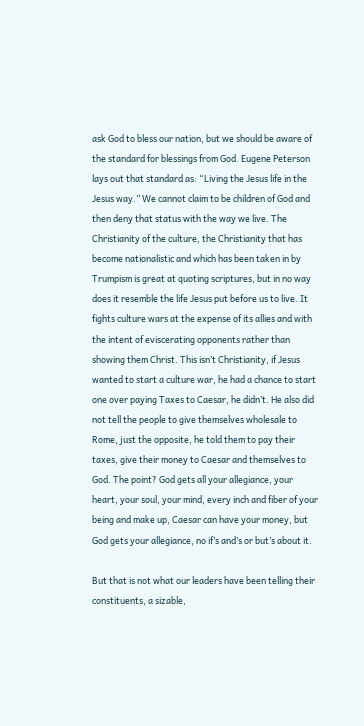ask God to bless our nation, but we should be aware of the standard for blessings from God. Eugene Peterson lays out that standard as: “Living the Jesus life in the Jesus way.” We cannot claim to be children of God and then deny that status with the way we live. The Christianity of the culture, the Christianity that has become nationalistic and which has been taken in by Trumpism is great at quoting scriptures, but in no way does it resemble the life Jesus put before us to live. It fights culture wars at the expense of its allies and with the intent of eviscerating opponents rather than showing them Christ. This isn’t Christianity, if Jesus wanted to start a culture war, he had a chance to start one over paying Taxes to Caesar, he didn’t. He also did not tell the people to give themselves wholesale to Rome, just the opposite, he told them to pay their taxes, give their money to Caesar and themselves to God. The point? God gets all your allegiance, your heart, your soul, your mind, every inch and fiber of your being and make up, Caesar can have your money, but God gets your allegiance, no if’s and’s or but’s about it.

But that is not what our leaders have been telling their constituents, a sizable,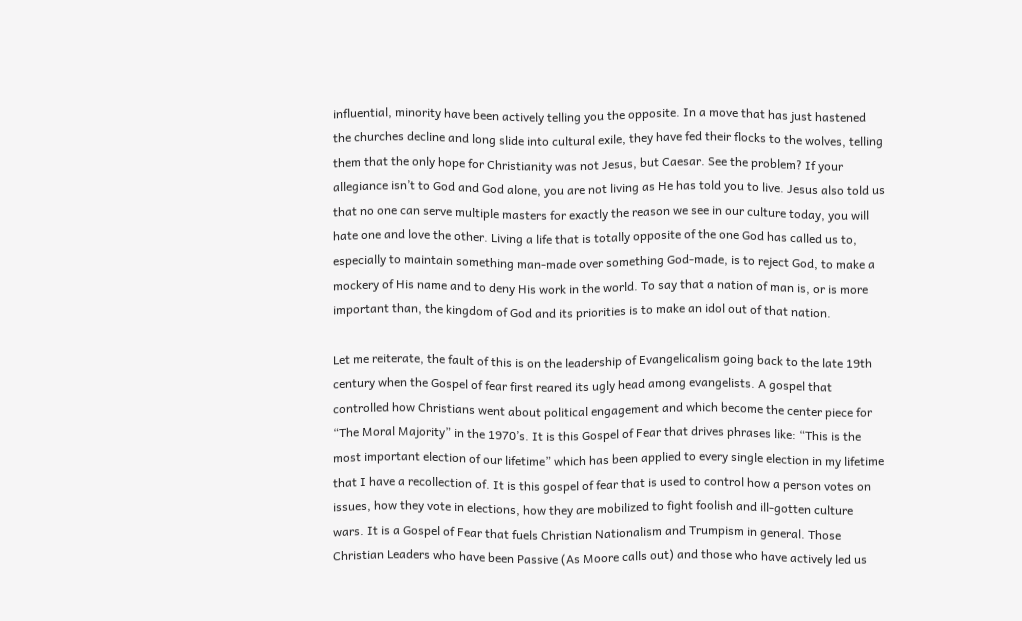influential, minority have been actively telling you the opposite. In a move that has just hastened the churches decline and long slide into cultural exile, they have fed their flocks to the wolves, telling them that the only hope for Christianity was not Jesus, but Caesar. See the problem? If your allegiance isn’t to God and God alone, you are not living as He has told you to live. Jesus also told us that no one can serve multiple masters for exactly the reason we see in our culture today, you will hate one and love the other. Living a life that is totally opposite of the one God has called us to, especially to maintain something man-made over something God-made, is to reject God, to make a mockery of His name and to deny His work in the world. To say that a nation of man is, or is more important than, the kingdom of God and its priorities is to make an idol out of that nation.

Let me reiterate, the fault of this is on the leadership of Evangelicalism going back to the late 19th century when the Gospel of fear first reared its ugly head among evangelists. A gospel that controlled how Christians went about political engagement and which become the center piece for “The Moral Majority” in the 1970’s. It is this Gospel of Fear that drives phrases like: “This is the most important election of our lifetime” which has been applied to every single election in my lifetime that I have a recollection of. It is this gospel of fear that is used to control how a person votes on issues, how they vote in elections, how they are mobilized to fight foolish and ill-gotten culture wars. It is a Gospel of Fear that fuels Christian Nationalism and Trumpism in general. Those Christian Leaders who have been Passive (As Moore calls out) and those who have actively led us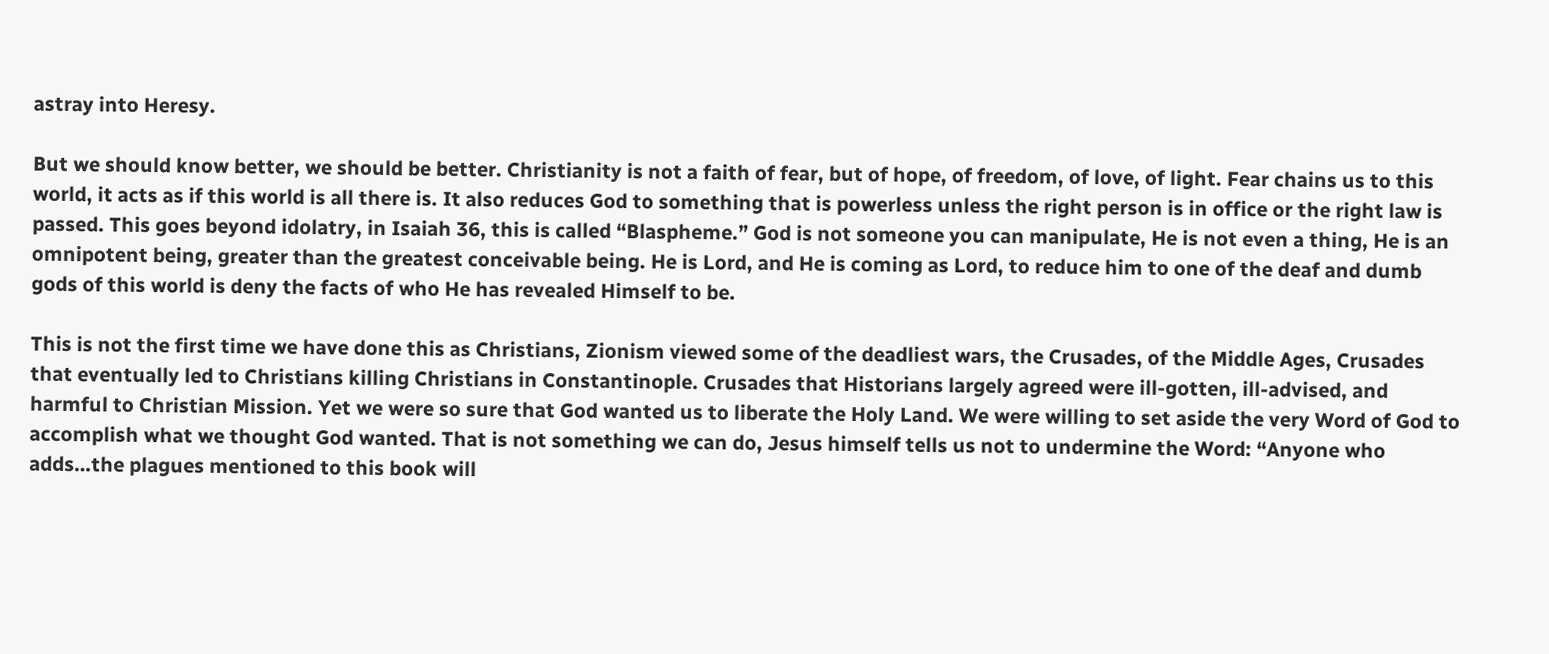astray into Heresy.

But we should know better, we should be better. Christianity is not a faith of fear, but of hope, of freedom, of love, of light. Fear chains us to this world, it acts as if this world is all there is. It also reduces God to something that is powerless unless the right person is in office or the right law is passed. This goes beyond idolatry, in Isaiah 36, this is called “Blaspheme.” God is not someone you can manipulate, He is not even a thing, He is an omnipotent being, greater than the greatest conceivable being. He is Lord, and He is coming as Lord, to reduce him to one of the deaf and dumb gods of this world is deny the facts of who He has revealed Himself to be.

This is not the first time we have done this as Christians, Zionism viewed some of the deadliest wars, the Crusades, of the Middle Ages, Crusades that eventually led to Christians killing Christians in Constantinople. Crusades that Historians largely agreed were ill-gotten, ill-advised, and harmful to Christian Mission. Yet we were so sure that God wanted us to liberate the Holy Land. We were willing to set aside the very Word of God to accomplish what we thought God wanted. That is not something we can do, Jesus himself tells us not to undermine the Word: “Anyone who adds…the plagues mentioned to this book will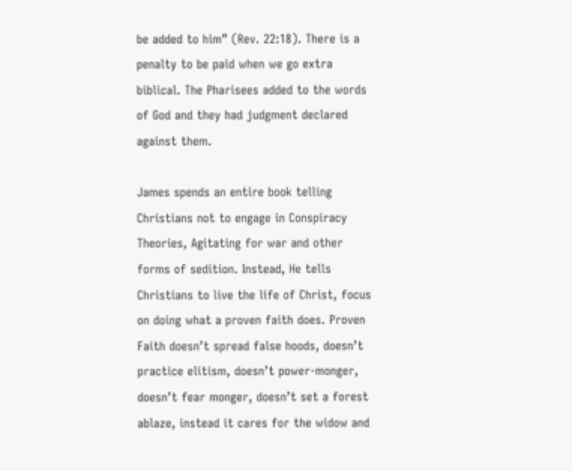be added to him” (Rev. 22:18). There is a penalty to be paid when we go extra biblical. The Pharisees added to the words of God and they had judgment declared against them.

James spends an entire book telling Christians not to engage in Conspiracy Theories, Agitating for war and other forms of sedition. Instead, He tells Christians to live the life of Christ, focus on doing what a proven faith does. Proven Faith doesn’t spread false hoods, doesn’t practice elitism, doesn’t power-monger, doesn’t fear monger, doesn’t set a forest ablaze, instead it cares for the widow and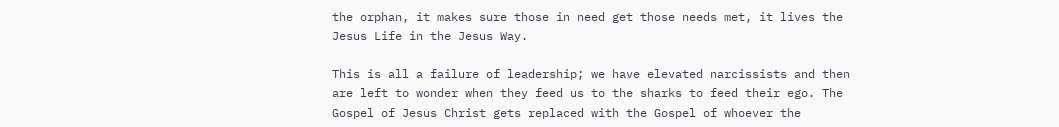the orphan, it makes sure those in need get those needs met, it lives the Jesus Life in the Jesus Way.

This is all a failure of leadership; we have elevated narcissists and then are left to wonder when they feed us to the sharks to feed their ego. The Gospel of Jesus Christ gets replaced with the Gospel of whoever the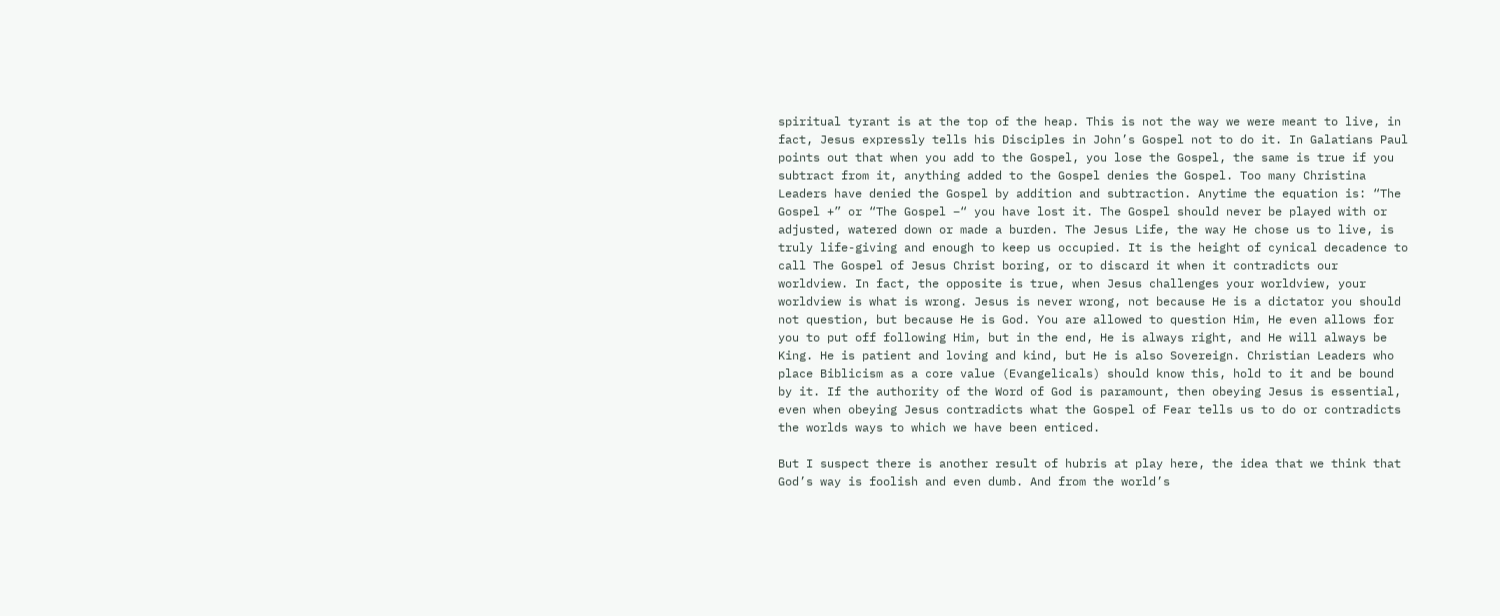spiritual tyrant is at the top of the heap. This is not the way we were meant to live, in fact, Jesus expressly tells his Disciples in John’s Gospel not to do it. In Galatians Paul points out that when you add to the Gospel, you lose the Gospel, the same is true if you subtract from it, anything added to the Gospel denies the Gospel. Too many Christina Leaders have denied the Gospel by addition and subtraction. Anytime the equation is: “The Gospel +” or “The Gospel –“ you have lost it. The Gospel should never be played with or adjusted, watered down or made a burden. The Jesus Life, the way He chose us to live, is truly life-giving and enough to keep us occupied. It is the height of cynical decadence to call The Gospel of Jesus Christ boring, or to discard it when it contradicts our worldview. In fact, the opposite is true, when Jesus challenges your worldview, your worldview is what is wrong. Jesus is never wrong, not because He is a dictator you should not question, but because He is God. You are allowed to question Him, He even allows for you to put off following Him, but in the end, He is always right, and He will always be King. He is patient and loving and kind, but He is also Sovereign. Christian Leaders who place Biblicism as a core value (Evangelicals) should know this, hold to it and be bound by it. If the authority of the Word of God is paramount, then obeying Jesus is essential, even when obeying Jesus contradicts what the Gospel of Fear tells us to do or contradicts the worlds ways to which we have been enticed.

But I suspect there is another result of hubris at play here, the idea that we think that God’s way is foolish and even dumb. And from the world’s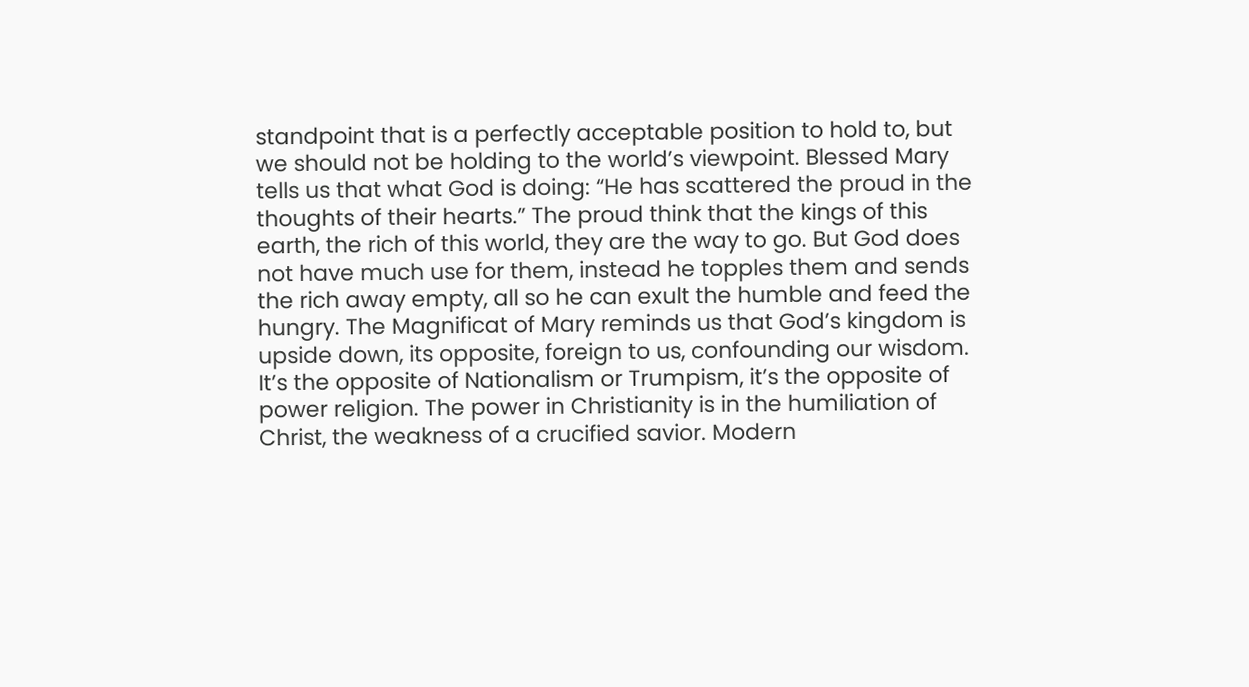standpoint that is a perfectly acceptable position to hold to, but we should not be holding to the world’s viewpoint. Blessed Mary tells us that what God is doing: “He has scattered the proud in the thoughts of their hearts.” The proud think that the kings of this earth, the rich of this world, they are the way to go. But God does not have much use for them, instead he topples them and sends the rich away empty, all so he can exult the humble and feed the hungry. The Magnificat of Mary reminds us that God’s kingdom is upside down, its opposite, foreign to us, confounding our wisdom. It’s the opposite of Nationalism or Trumpism, it’s the opposite of power religion. The power in Christianity is in the humiliation of Christ, the weakness of a crucified savior. Modern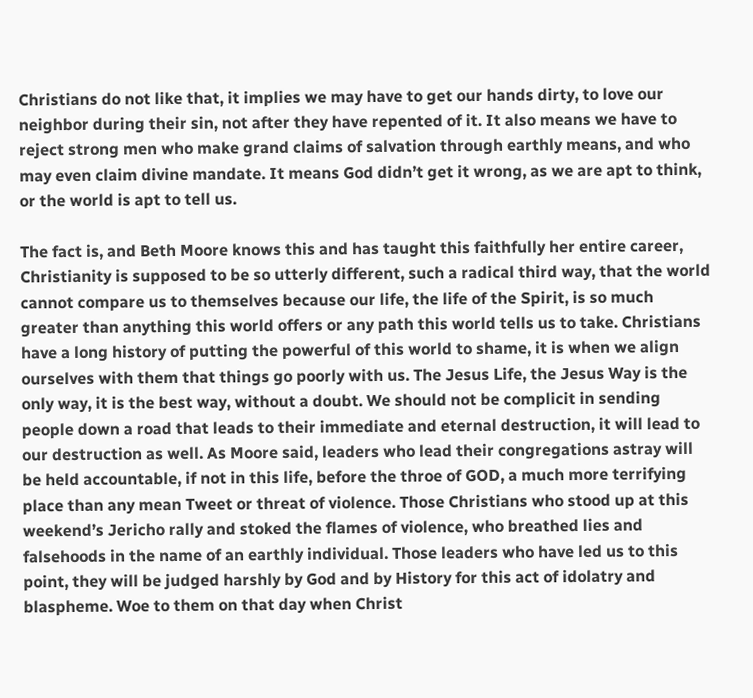Christians do not like that, it implies we may have to get our hands dirty, to love our neighbor during their sin, not after they have repented of it. It also means we have to reject strong men who make grand claims of salvation through earthly means, and who may even claim divine mandate. It means God didn’t get it wrong, as we are apt to think, or the world is apt to tell us.

The fact is, and Beth Moore knows this and has taught this faithfully her entire career, Christianity is supposed to be so utterly different, such a radical third way, that the world cannot compare us to themselves because our life, the life of the Spirit, is so much greater than anything this world offers or any path this world tells us to take. Christians have a long history of putting the powerful of this world to shame, it is when we align ourselves with them that things go poorly with us. The Jesus Life, the Jesus Way is the only way, it is the best way, without a doubt. We should not be complicit in sending people down a road that leads to their immediate and eternal destruction, it will lead to our destruction as well. As Moore said, leaders who lead their congregations astray will be held accountable, if not in this life, before the throe of GOD, a much more terrifying place than any mean Tweet or threat of violence. Those Christians who stood up at this weekend’s Jericho rally and stoked the flames of violence, who breathed lies and falsehoods in the name of an earthly individual. Those leaders who have led us to this point, they will be judged harshly by God and by History for this act of idolatry and blaspheme. Woe to them on that day when Christ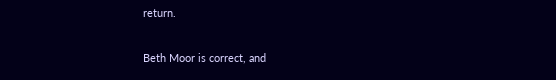return.

Beth Moor is correct, and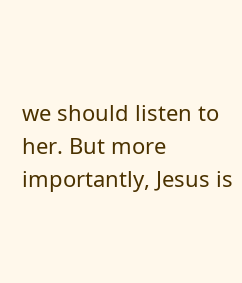we should listen to her. But more importantly, Jesus is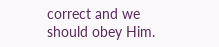correct and we should obey Him.